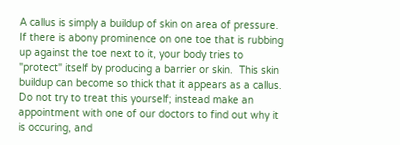A callus is simply a buildup of skin on area of pressure.  If there is abony prominence on one toe that is rubbing up against the toe next to it, your body tries to "protect" itself by producing a barrier or skin.  This skin buildup can become so thick that it appears as a callus.  Do not try to treat this yourself; instead make an appointment with one of our doctors to find out why it is occuring, and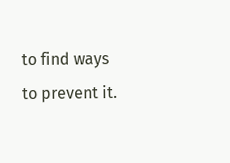to find ways to prevent it.